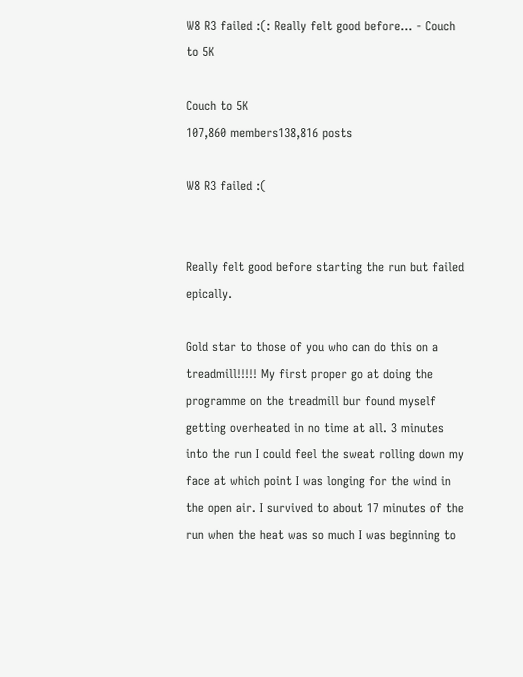W8 R3 failed :(: Really felt good before... - Couch to 5K

Couch to 5K
107,860 members138,816 posts

W8 R3 failed :(


Really felt good before starting the run but failed epically.

Gold star to those of you who can do this on a treadmill!!!!! My first proper go at doing the programme on the treadmill bur found myself getting overheated in no time at all. 3 minutes into the run I could feel the sweat rolling down my face at which point I was longing for the wind in the open air. I survived to about 17 minutes of the run when the heat was so much I was beginning to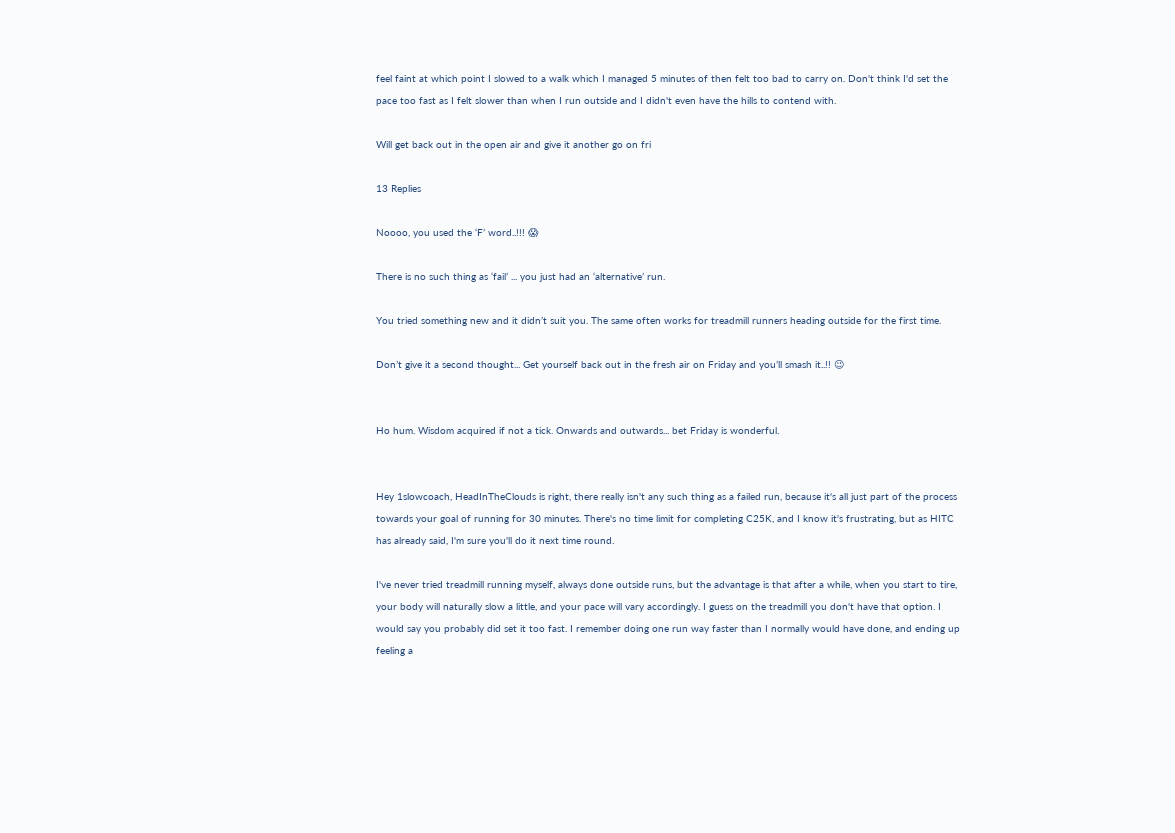feel faint at which point I slowed to a walk which I managed 5 minutes of then felt too bad to carry on. Don't think I'd set the pace too fast as I felt slower than when I run outside and I didn't even have the hills to contend with.

Will get back out in the open air and give it another go on fri

13 Replies

Noooo, you used the ‘F’ word..!!! 😱

There is no such thing as ‘fail’ ... you just had an ‘alternative’ run.

You tried something new and it didn’t suit you. The same often works for treadmill runners heading outside for the first time.

Don’t give it a second thought... Get yourself back out in the fresh air on Friday and you’ll smash it..!! 😉


Ho hum. Wisdom acquired if not a tick. Onwards and outwards... bet Friday is wonderful.


Hey 1slowcoach, HeadInTheClouds is right, there really isn't any such thing as a failed run, because it's all just part of the process towards your goal of running for 30 minutes. There's no time limit for completing C25K, and I know it's frustrating, but as HITC has already said, I'm sure you'll do it next time round.

I've never tried treadmill running myself, always done outside runs, but the advantage is that after a while, when you start to tire, your body will naturally slow a little, and your pace will vary accordingly. I guess on the treadmill you don't have that option. I would say you probably did set it too fast. I remember doing one run way faster than I normally would have done, and ending up feeling a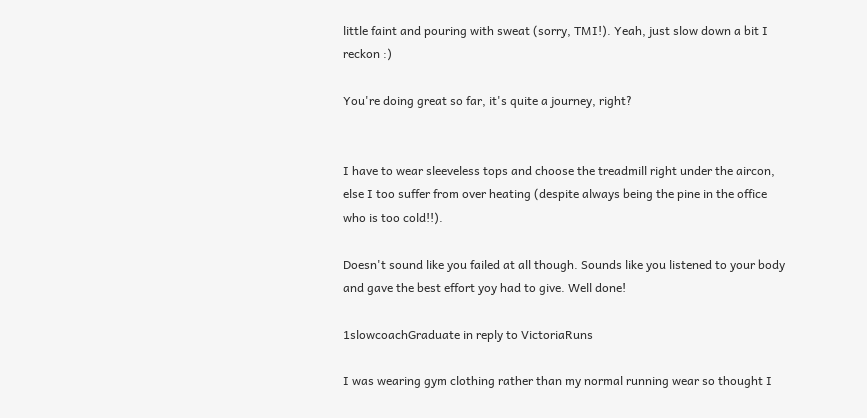little faint and pouring with sweat (sorry, TMI!). Yeah, just slow down a bit I reckon :)

You're doing great so far, it's quite a journey, right?


I have to wear sleeveless tops and choose the treadmill right under the aircon, else I too suffer from over heating (despite always being the pine in the office who is too cold!!).

Doesn't sound like you failed at all though. Sounds like you listened to your body and gave the best effort yoy had to give. Well done!

1slowcoachGraduate in reply to VictoriaRuns

I was wearing gym clothing rather than my normal running wear so thought I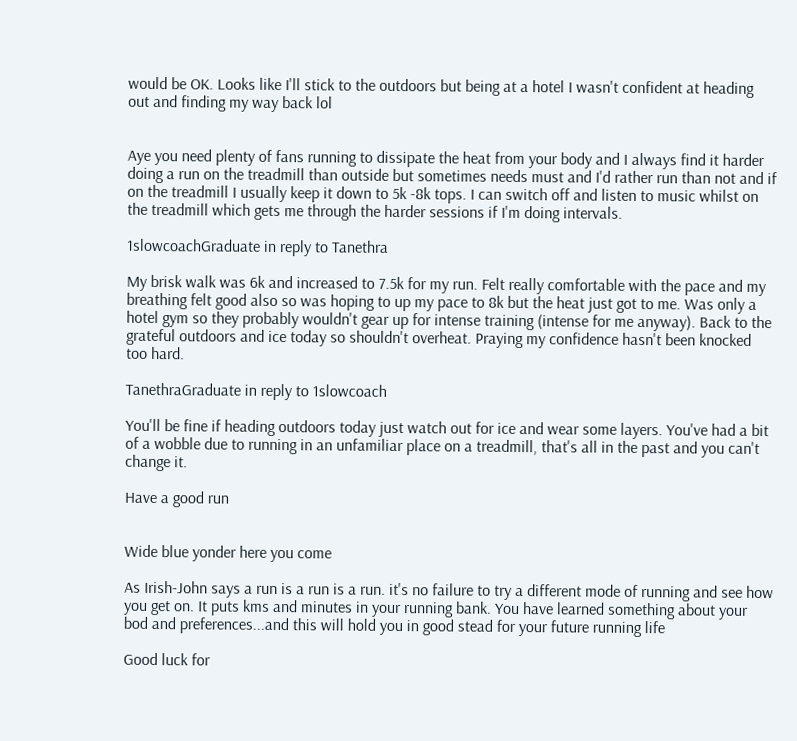would be OK. Looks like I'll stick to the outdoors but being at a hotel I wasn't confident at heading out and finding my way back lol


Aye you need plenty of fans running to dissipate the heat from your body and I always find it harder doing a run on the treadmill than outside but sometimes needs must and I'd rather run than not and if on the treadmill I usually keep it down to 5k -8k tops. I can switch off and listen to music whilst on the treadmill which gets me through the harder sessions if I'm doing intervals.

1slowcoachGraduate in reply to Tanethra

My brisk walk was 6k and increased to 7.5k for my run. Felt really comfortable with the pace and my breathing felt good also so was hoping to up my pace to 8k but the heat just got to me. Was only a hotel gym so they probably wouldn't gear up for intense training (intense for me anyway). Back to the grateful outdoors and ice today so shouldn't overheat. Praying my confidence hasn't been knocked too hard.

TanethraGraduate in reply to 1slowcoach

You'll be fine if heading outdoors today just watch out for ice and wear some layers. You've had a bit of a wobble due to running in an unfamiliar place on a treadmill, that's all in the past and you can't change it.

Have a good run


Wide blue yonder here you come

As Irish-John says a run is a run is a run. it's no failure to try a different mode of running and see how you get on. It puts kms and minutes in your running bank. You have learned something about your bod and preferences...and this will hold you in good stead for your future running life

Good luck for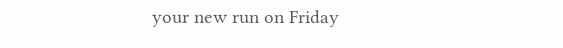your new run on Friday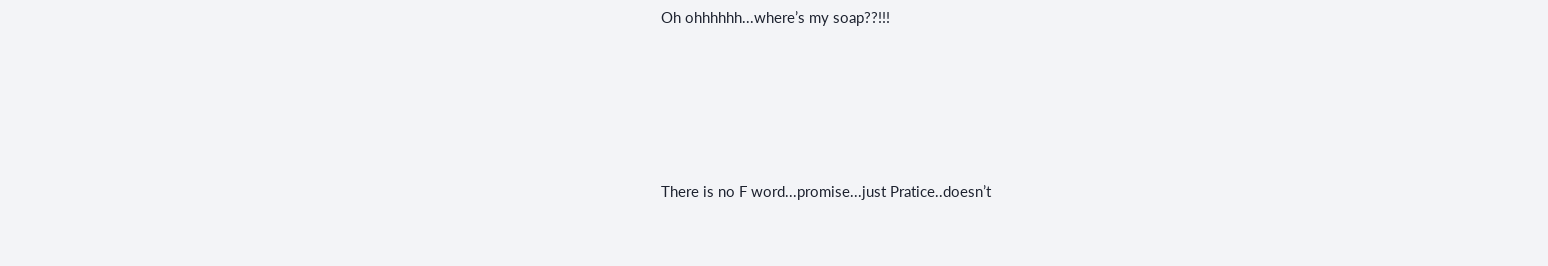Oh ohhhhhh...where’s my soap??!!!





There is no F word...promise...just Pratice..doesn’t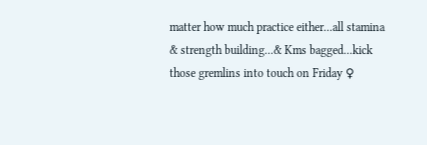matter how much practice either...all stamina & strength building...& Kms bagged...kick those gremlins into touch on Friday ♀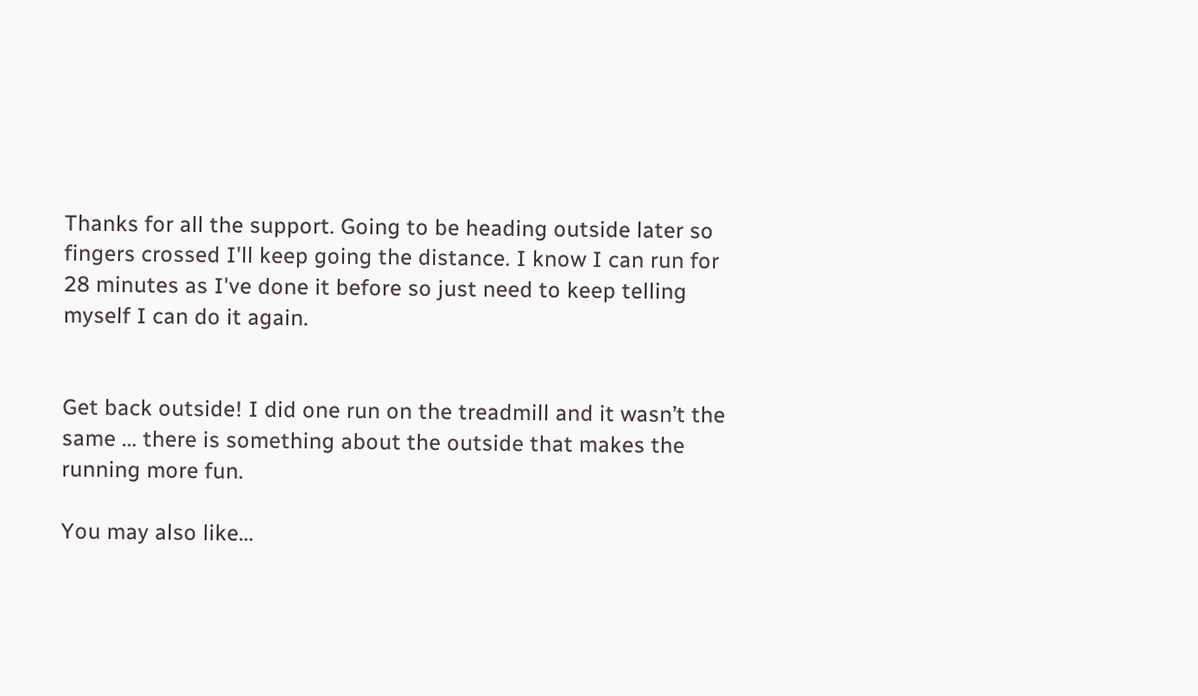Thanks for all the support. Going to be heading outside later so fingers crossed I'll keep going the distance. I know I can run for 28 minutes as I've done it before so just need to keep telling myself I can do it again.


Get back outside! I did one run on the treadmill and it wasn’t the same ... there is something about the outside that makes the running more fun.

You may also like...